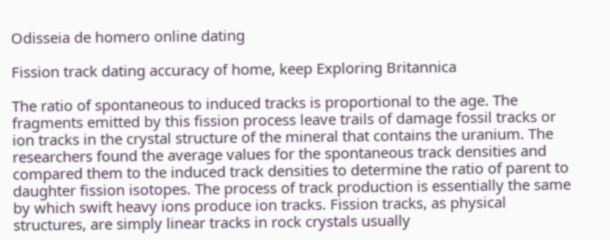Odisseia de homero online dating

Fission track dating accuracy of home, keep Exploring Britannica

The ratio of spontaneous to induced tracks is proportional to the age. The fragments emitted by this fission process leave trails of damage fossil tracks or ion tracks in the crystal structure of the mineral that contains the uranium. The researchers found the average values for the spontaneous track densities and compared them to the induced track densities to determine the ratio of parent to daughter fission isotopes. The process of track production is essentially the same by which swift heavy ions produce ion tracks. Fission tracks, as physical structures, are simply linear tracks in rock crystals usually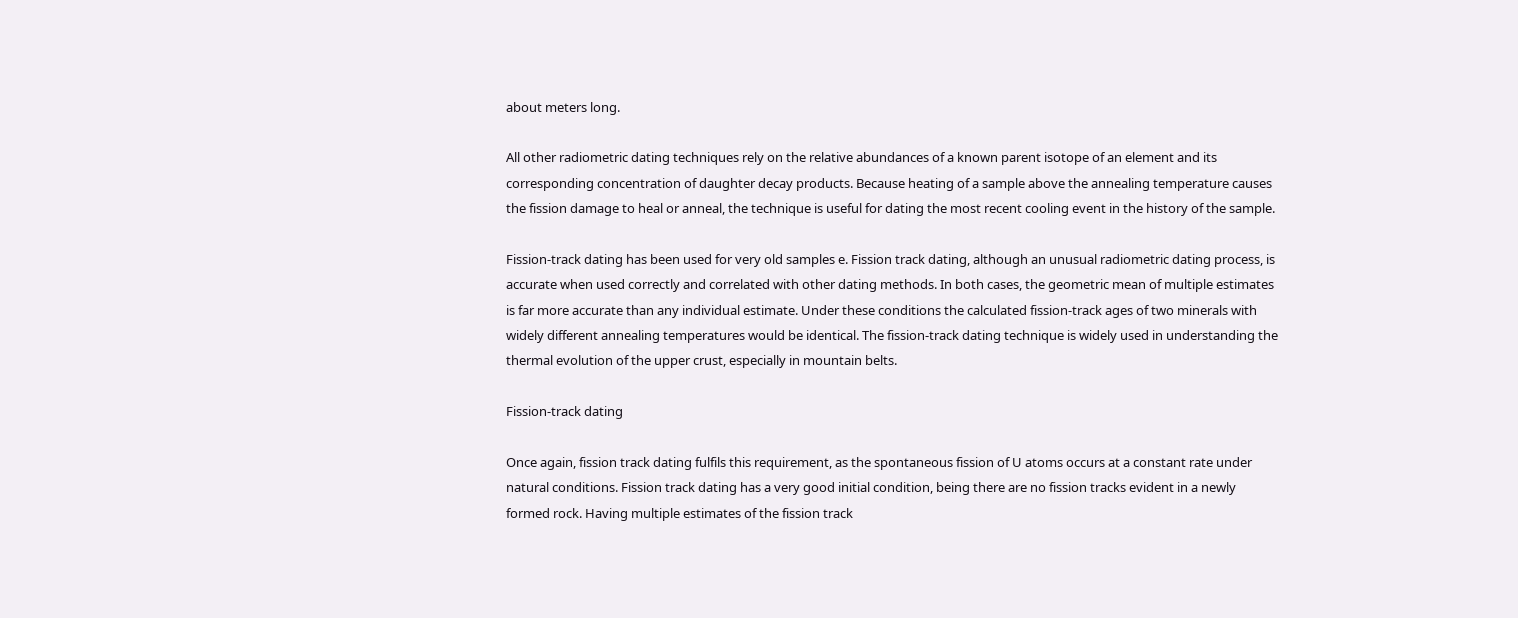about meters long.

All other radiometric dating techniques rely on the relative abundances of a known parent isotope of an element and its corresponding concentration of daughter decay products. Because heating of a sample above the annealing temperature causes the fission damage to heal or anneal, the technique is useful for dating the most recent cooling event in the history of the sample.

Fission-track dating has been used for very old samples e. Fission track dating, although an unusual radiometric dating process, is accurate when used correctly and correlated with other dating methods. In both cases, the geometric mean of multiple estimates is far more accurate than any individual estimate. Under these conditions the calculated fission-track ages of two minerals with widely different annealing temperatures would be identical. The fission-track dating technique is widely used in understanding the thermal evolution of the upper crust, especially in mountain belts.

Fission-track dating

Once again, fission track dating fulfils this requirement, as the spontaneous fission of U atoms occurs at a constant rate under natural conditions. Fission track dating has a very good initial condition, being there are no fission tracks evident in a newly formed rock. Having multiple estimates of the fission track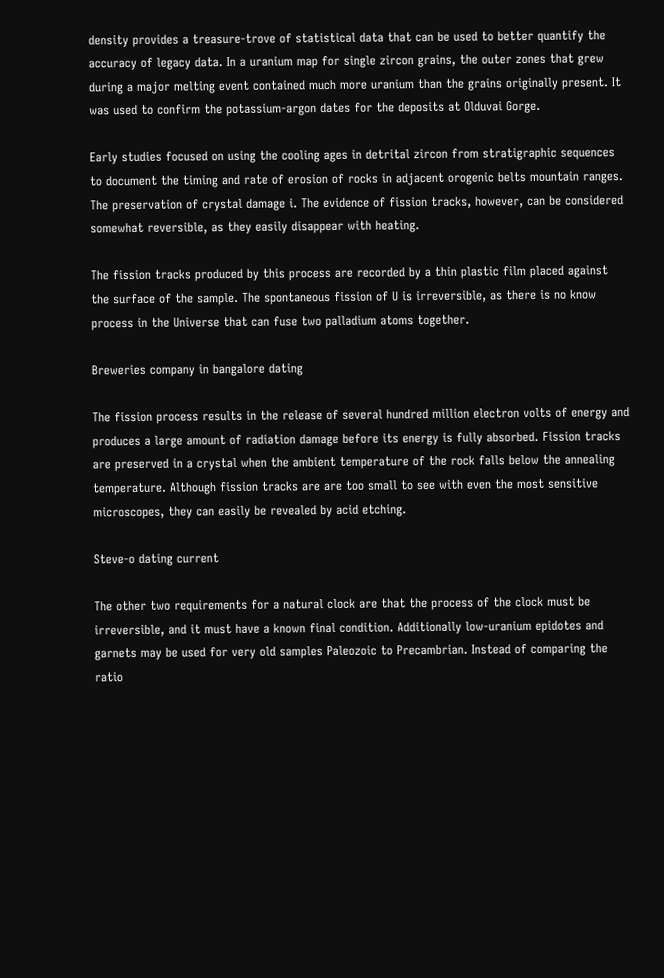density provides a treasure-trove of statistical data that can be used to better quantify the accuracy of legacy data. In a uranium map for single zircon grains, the outer zones that grew during a major melting event contained much more uranium than the grains originally present. It was used to confirm the potassium-argon dates for the deposits at Olduvai Gorge.

Early studies focused on using the cooling ages in detrital zircon from stratigraphic sequences to document the timing and rate of erosion of rocks in adjacent orogenic belts mountain ranges. The preservation of crystal damage i. The evidence of fission tracks, however, can be considered somewhat reversible, as they easily disappear with heating.

The fission tracks produced by this process are recorded by a thin plastic film placed against the surface of the sample. The spontaneous fission of U is irreversible, as there is no know process in the Universe that can fuse two palladium atoms together.

Breweries company in bangalore dating

The fission process results in the release of several hundred million electron volts of energy and produces a large amount of radiation damage before its energy is fully absorbed. Fission tracks are preserved in a crystal when the ambient temperature of the rock falls below the annealing temperature. Although fission tracks are are too small to see with even the most sensitive microscopes, they can easily be revealed by acid etching.

Steve-o dating current

The other two requirements for a natural clock are that the process of the clock must be irreversible, and it must have a known final condition. Additionally low-uranium epidotes and garnets may be used for very old samples Paleozoic to Precambrian. Instead of comparing the ratio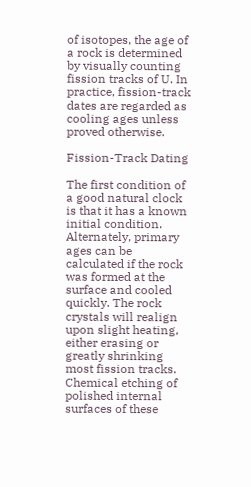of isotopes, the age of a rock is determined by visually counting fission tracks of U. In practice, fission-track dates are regarded as cooling ages unless proved otherwise.

Fission-Track Dating

The first condition of a good natural clock is that it has a known initial condition. Alternately, primary ages can be calculated if the rock was formed at the surface and cooled quickly. The rock crystals will realign upon slight heating, either erasing or greatly shrinking most fission tracks. Chemical etching of polished internal surfaces of these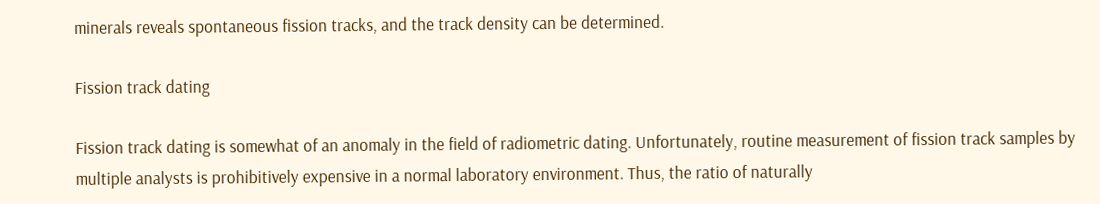minerals reveals spontaneous fission tracks, and the track density can be determined.

Fission track dating

Fission track dating is somewhat of an anomaly in the field of radiometric dating. Unfortunately, routine measurement of fission track samples by multiple analysts is prohibitively expensive in a normal laboratory environment. Thus, the ratio of naturally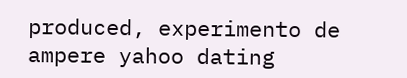produced, experimento de ampere yahoo dating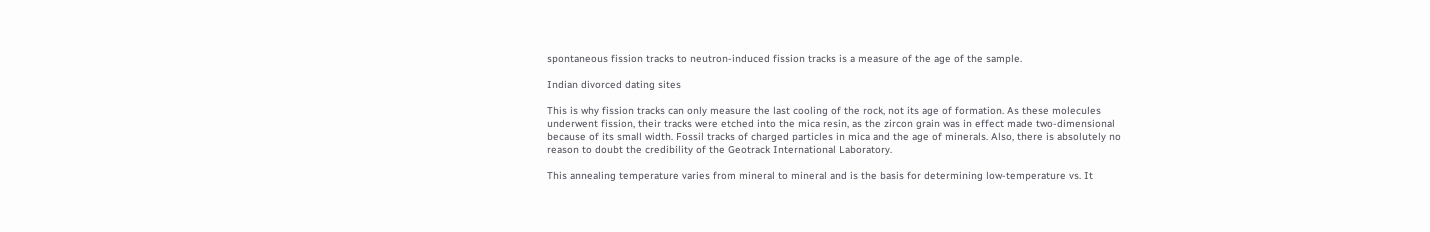spontaneous fission tracks to neutron-induced fission tracks is a measure of the age of the sample.

Indian divorced dating sites

This is why fission tracks can only measure the last cooling of the rock, not its age of formation. As these molecules underwent fission, their tracks were etched into the mica resin, as the zircon grain was in effect made two-dimensional because of its small width. Fossil tracks of charged particles in mica and the age of minerals. Also, there is absolutely no reason to doubt the credibility of the Geotrack International Laboratory.

This annealing temperature varies from mineral to mineral and is the basis for determining low-temperature vs. It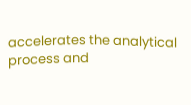accelerates the analytical process and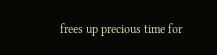frees up precious time for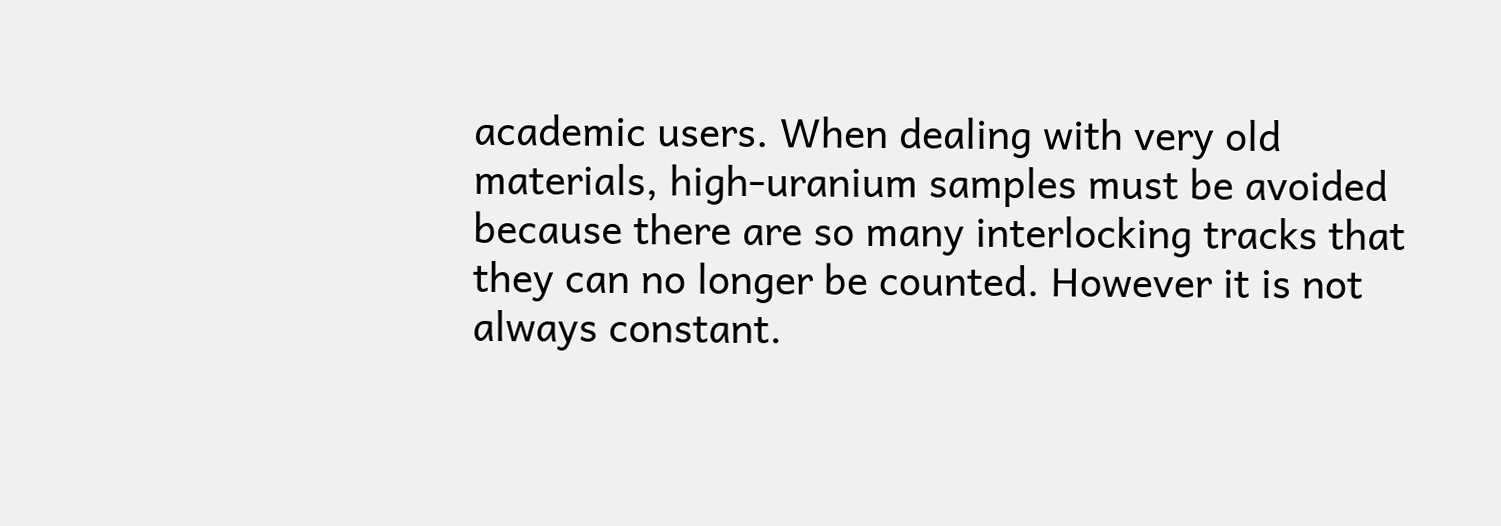academic users. When dealing with very old materials, high-uranium samples must be avoided because there are so many interlocking tracks that they can no longer be counted. However it is not always constant.